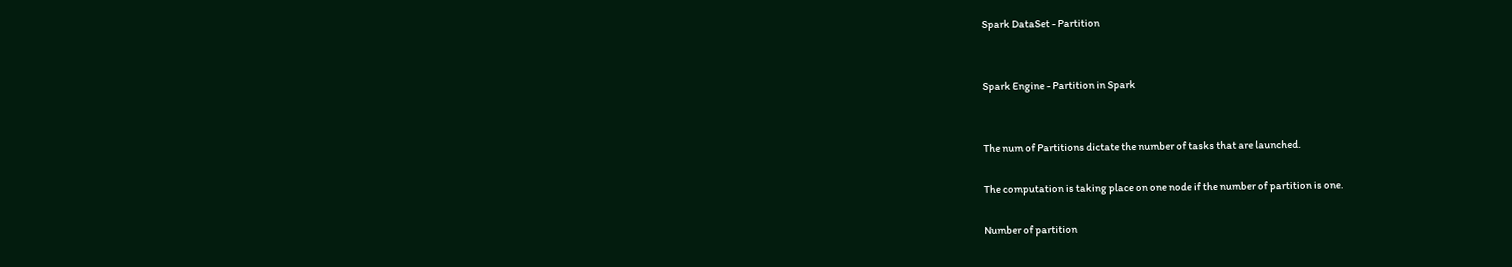Spark DataSet - Partition


Spark Engine - Partition in Spark


The num of Partitions dictate the number of tasks that are launched.

The computation is taking place on one node if the number of partition is one.

Number of partition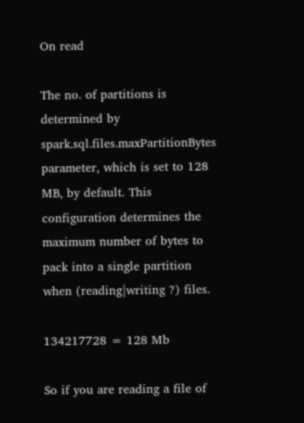On read

The no. of partitions is determined by spark.sql.files.maxPartitionBytes parameter, which is set to 128 MB, by default. This configuration determines the maximum number of bytes to pack into a single partition when (reading|writing ?) files.

134217728 = 128 Mb

So if you are reading a file of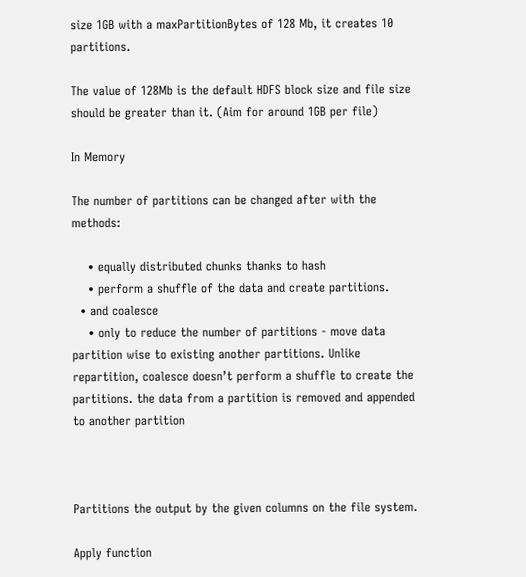size 1GB with a maxPartitionBytes of 128 Mb, it creates 10 partitions.

The value of 128Mb is the default HDFS block size and file size should be greater than it. (Aim for around 1GB per file)

In Memory

The number of partitions can be changed after with the methods:

    • equally distributed chunks thanks to hash
    • perform a shuffle of the data and create partitions.
  • and coalesce
    • only to reduce the number of partitions - move data partition wise to existing another partitions. Unlike repartition, coalesce doesn’t perform a shuffle to create the partitions. the data from a partition is removed and appended to another partition



Partitions the output by the given columns on the file system.

Apply function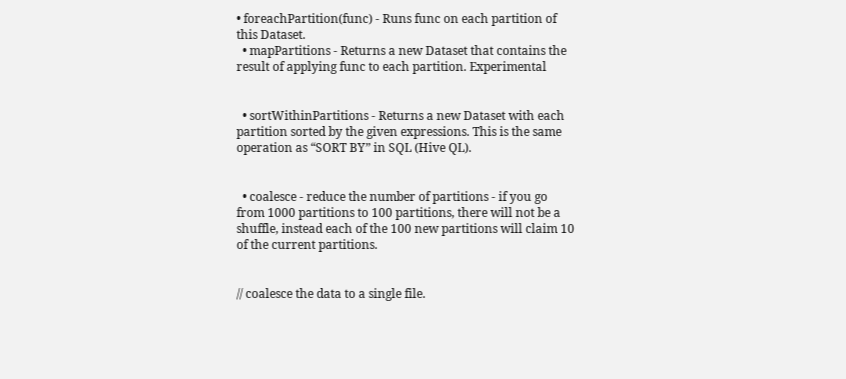• foreachPartition(func) - Runs func on each partition of this Dataset.
  • mapPartitions - Returns a new Dataset that contains the result of applying func to each partition. Experimental


  • sortWithinPartitions - Returns a new Dataset with each partition sorted by the given expressions. This is the same operation as “SORT BY” in SQL (Hive QL).


  • coalesce - reduce the number of partitions - if you go from 1000 partitions to 100 partitions, there will not be a shuffle, instead each of the 100 new partitions will claim 10 of the current partitions.


// coalesce the data to a single file.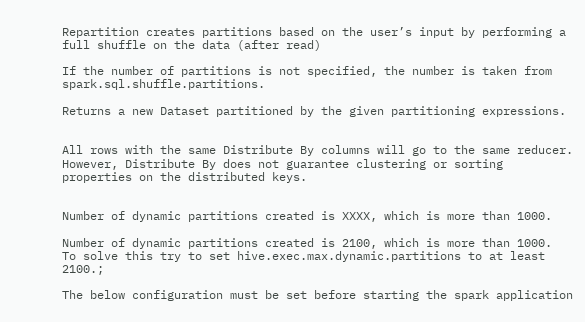Repartition creates partitions based on the user’s input by performing a full shuffle on the data (after read)

If the number of partitions is not specified, the number is taken from spark.sql.shuffle.partitions.

Returns a new Dataset partitioned by the given partitioning expressions.


All rows with the same Distribute By columns will go to the same reducer. However, Distribute By does not guarantee clustering or sorting properties on the distributed keys.


Number of dynamic partitions created is XXXX, which is more than 1000.

Number of dynamic partitions created is 2100, which is more than 1000.
To solve this try to set hive.exec.max.dynamic.partitions to at least 2100.;

The below configuration must be set before starting the spark application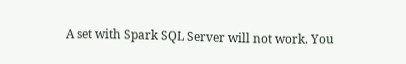A set with Spark SQL Server will not work. You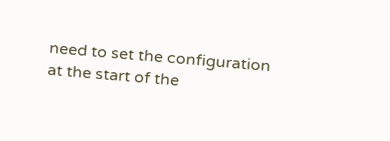need to set the configuration at the start of the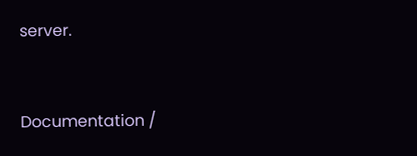server.


Documentation /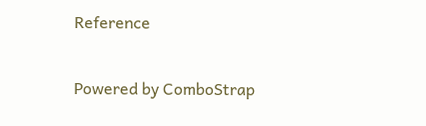Reference

Powered by ComboStrap